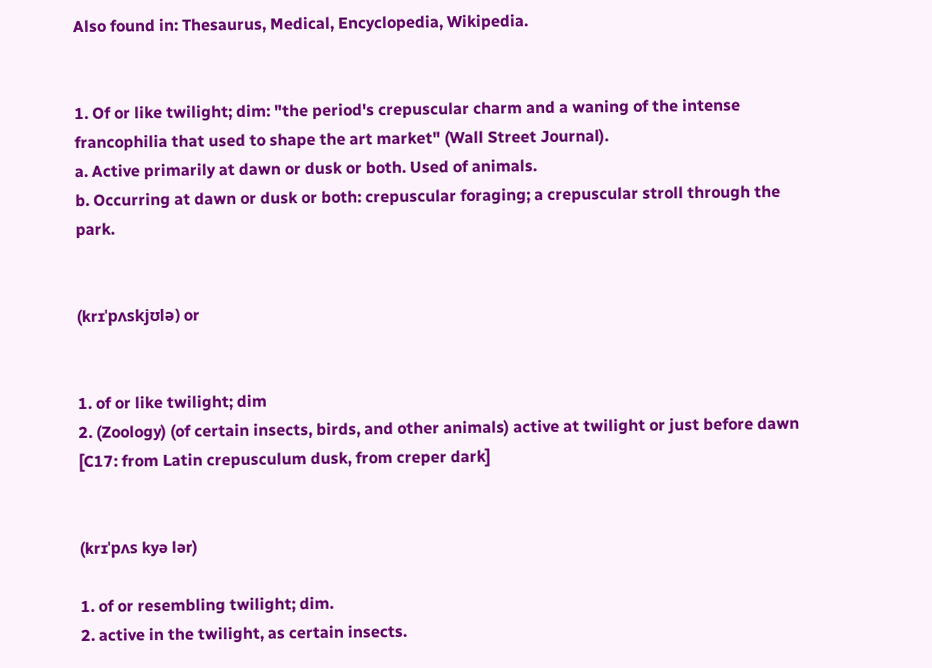Also found in: Thesaurus, Medical, Encyclopedia, Wikipedia.


1. Of or like twilight; dim: "the period's crepuscular charm and a waning of the intense francophilia that used to shape the art market" (Wall Street Journal).
a. Active primarily at dawn or dusk or both. Used of animals.
b. Occurring at dawn or dusk or both: crepuscular foraging; a crepuscular stroll through the park.


(krɪˈpʌskjʊlə) or


1. of or like twilight; dim
2. (Zoology) (of certain insects, birds, and other animals) active at twilight or just before dawn
[C17: from Latin crepusculum dusk, from creper dark]


(krɪˈpʌs kyə lər)

1. of or resembling twilight; dim.
2. active in the twilight, as certain insects.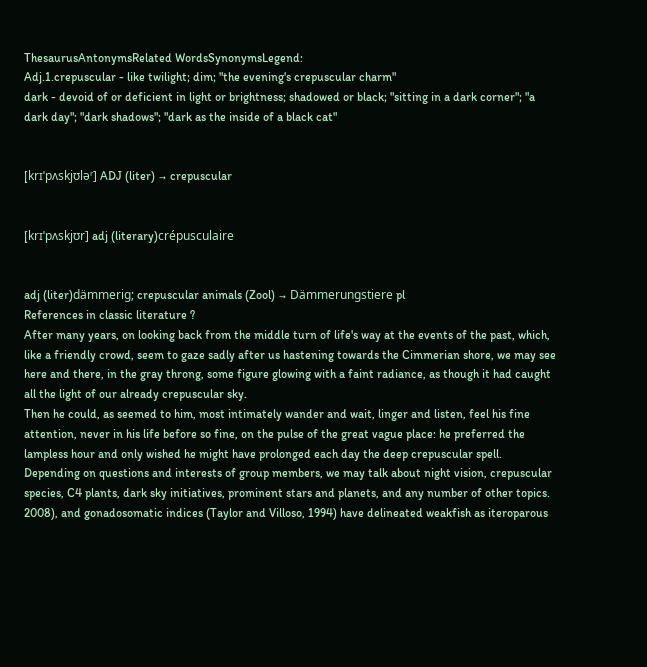ThesaurusAntonymsRelated WordsSynonymsLegend:
Adj.1.crepuscular - like twilight; dim; "the evening's crepuscular charm"
dark - devoid of or deficient in light or brightness; shadowed or black; "sitting in a dark corner"; "a dark day"; "dark shadows"; "dark as the inside of a black cat"


[krɪˈpʌskjʊləʳ] ADJ (liter) → crepuscular


[krɪˈpʌskjʊr] adj (literary)crépusculaire


adj (liter)dämmerig; crepuscular animals (Zool) → Dämmerungstiere pl
References in classic literature ?
After many years, on looking back from the middle turn of life's way at the events of the past, which, like a friendly crowd, seem to gaze sadly after us hastening towards the Cimmerian shore, we may see here and there, in the gray throng, some figure glowing with a faint radiance, as though it had caught all the light of our already crepuscular sky.
Then he could, as seemed to him, most intimately wander and wait, linger and listen, feel his fine attention, never in his life before so fine, on the pulse of the great vague place: he preferred the lampless hour and only wished he might have prolonged each day the deep crepuscular spell.
Depending on questions and interests of group members, we may talk about night vision, crepuscular species, C4 plants, dark sky initiatives, prominent stars and planets, and any number of other topics.
2008), and gonadosomatic indices (Taylor and Villoso, 1994) have delineated weakfish as iteroparous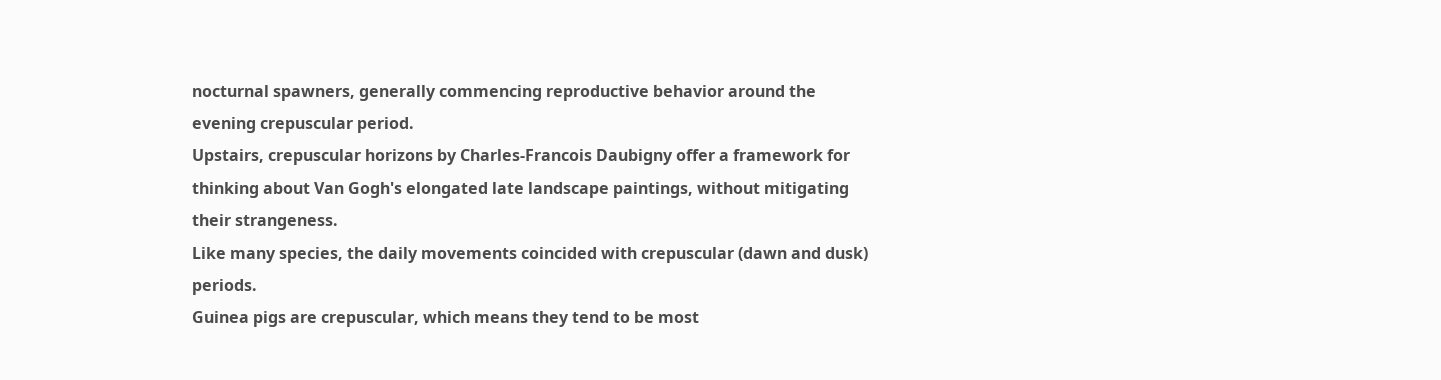nocturnal spawners, generally commencing reproductive behavior around the evening crepuscular period.
Upstairs, crepuscular horizons by Charles-Francois Daubigny offer a framework for thinking about Van Gogh's elongated late landscape paintings, without mitigating their strangeness.
Like many species, the daily movements coincided with crepuscular (dawn and dusk) periods.
Guinea pigs are crepuscular, which means they tend to be most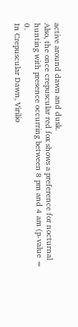active around dawn and dusk.
Also, the once crepuscular red fox shows a preference for nocturnal hunting with presence occurring between 8 pm and 4 am (p-value = 0.
In Crepuscular Dawn, Virilio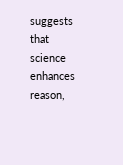suggests that science enhances reason,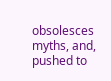obsolesces myths, and, pushed to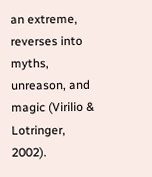an extreme, reverses into myths, unreason, and magic (Virilio & Lotringer, 2002).